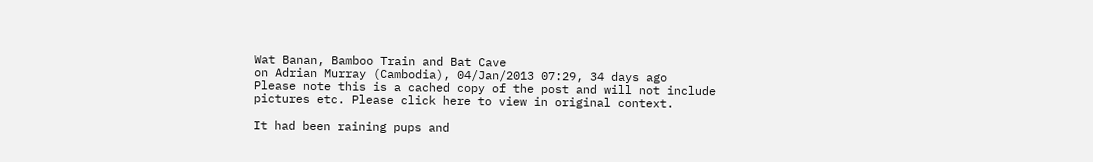Wat Banan, Bamboo Train and Bat Cave
on Adrian Murray (Cambodia), 04/Jan/2013 07:29, 34 days ago
Please note this is a cached copy of the post and will not include pictures etc. Please click here to view in original context.

It had been raining pups and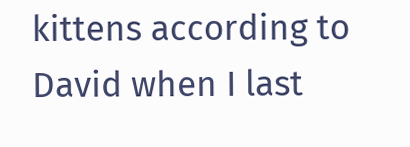kittens according to David when I last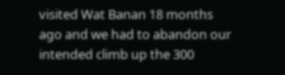visited Wat Banan 18 months ago and we had to abandon our intended climb up the 300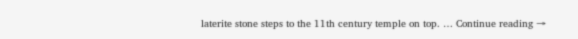laterite stone steps to the 11th century temple on top. … Continue reading →